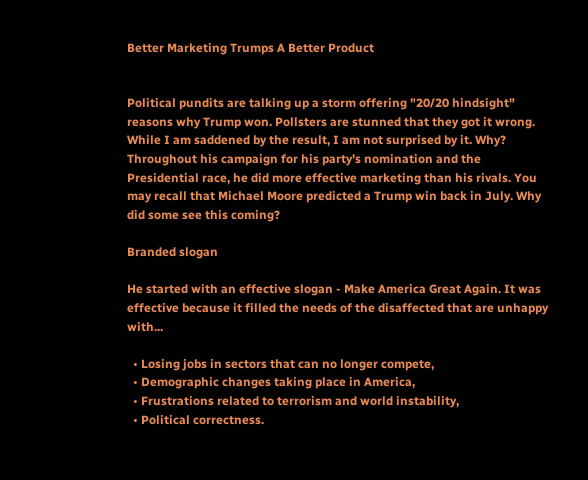Better Marketing Trumps A Better Product


Political pundits are talking up a storm offering "20/20 hindsight" reasons why Trump won. Pollsters are stunned that they got it wrong. While I am saddened by the result, I am not surprised by it. Why? Throughout his campaign for his party's nomination and the Presidential race, he did more effective marketing than his rivals. You may recall that Michael Moore predicted a Trump win back in July. Why did some see this coming?

Branded slogan

He started with an effective slogan - Make America Great Again. It was effective because it filled the needs of the disaffected that are unhappy with...

  • Losing jobs in sectors that can no longer compete,
  • Demographic changes taking place in America,
  • Frustrations related to terrorism and world instability,
  • Political correctness.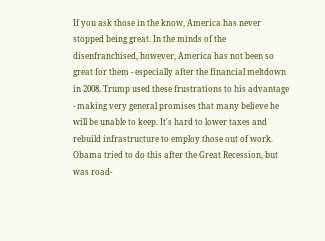If you ask those in the know, America has never stopped being great. In the minds of the disenfranchised, however, America has not been so great for them - especially after the financial meltdown in 2008. Trump used these frustrations to his advantage - making very general promises that many believe he will be unable to keep. It's hard to lower taxes and rebuild infrastructure to employ those out of work. Obama tried to do this after the Great Recession, but was road-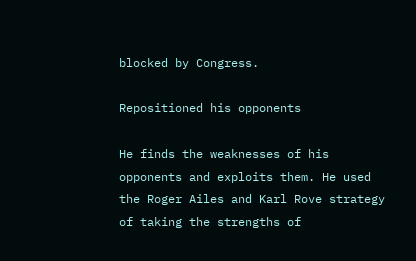blocked by Congress.

Repositioned his opponents

He finds the weaknesses of his opponents and exploits them. He used the Roger Ailes and Karl Rove strategy of taking the strengths of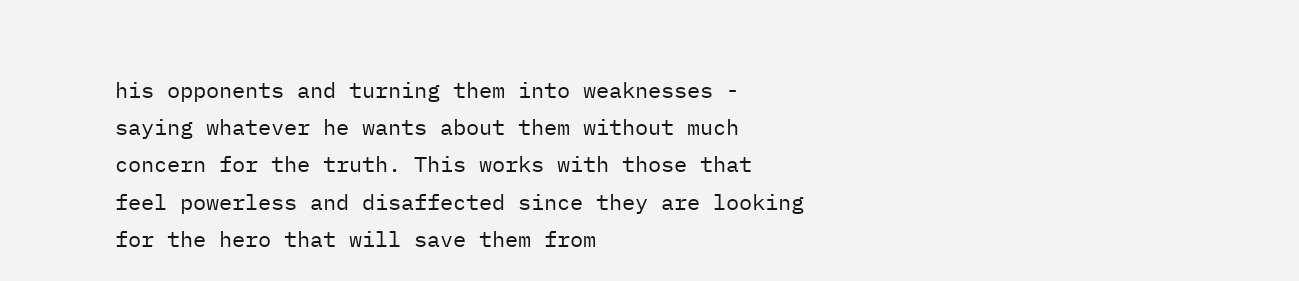his opponents and turning them into weaknesses - saying whatever he wants about them without much concern for the truth. This works with those that feel powerless and disaffected since they are looking for the hero that will save them from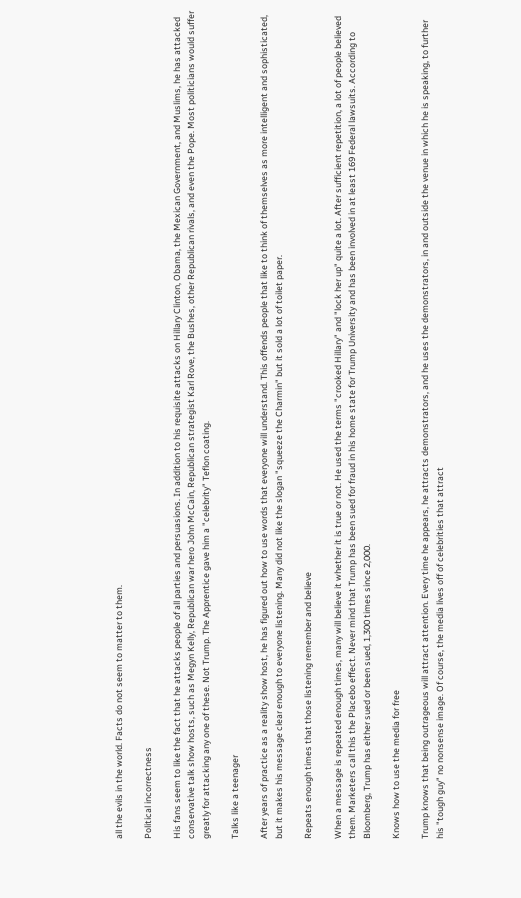all the evils in the world. Facts do not seem to matter to them.

Political incorrectness

His fans seem to like the fact that he attacks people of all parties and persuasions. In addition to his requisite attacks on Hillary Clinton, Obama, the Mexican Government, and Muslims, he has attacked conservative talk show hosts, such as Megyn Kelly, Republican war hero John McCain, Republican strategist Karl Rove, the Bushes, other Republican rivals, and even the Pope. Most politicians would suffer greatly for attacking any one of these. Not Trump. The Apprentice gave him a "celebrity" Teflon coating.

Talks like a teenager

After years of practice as a reality show host, he has figured out how to use words that everyone will understand. This offends people that like to think of themselves as more intelligent and sophisticated, but it makes his message clear enough to everyone listening. Many did not like the slogan "squeeze the Charmin" but it sold a lot of toilet paper.

Repeats enough times that those listening remember and believe

When a message is repeated enough times, many will believe it whether it is true or not. He used the terms "crooked Hillary" and "lock her up" quite a lot. After sufficient repetition, a lot of people believed them. Marketers call this the Placebo effect. Never mind that Trump has been sued for fraud in his home state for Trump University and has been involved in at least 169 Federal lawsuits. According to Bloomberg, Trump has either sued or been sued, 1,300 times since 2,000.

Knows how to use the media for free

Trump knows that being outrageous will attract attention. Every time he appears, he attracts demonstrators, and he uses the demonstrators, in and outside the venue in which he is speaking, to further his "tough guy" no nonsense image. Of course, the media lives off of celebrities that attract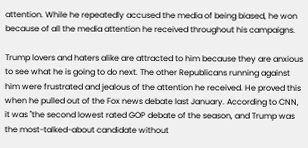attention. While he repeatedly accused the media of being biased, he won because of all the media attention he received throughout his campaigns.

Trump lovers and haters alike are attracted to him because they are anxious to see what he is going to do next. The other Republicans running against him were frustrated and jealous of the attention he received. He proved this when he pulled out of the Fox news debate last January. According to CNN, it was "the second lowest rated GOP debate of the season, and Trump was the most-talked-about candidate without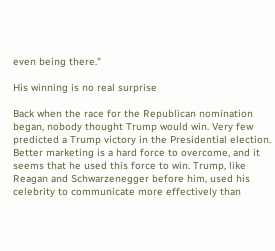even being there."

His winning is no real surprise

Back when the race for the Republican nomination began, nobody thought Trump would win. Very few predicted a Trump victory in the Presidential election. Better marketing is a hard force to overcome, and it seems that he used this force to win. Trump, like Reagan and Schwarzenegger before him, used his celebrity to communicate more effectively than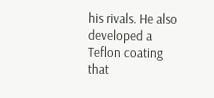his rivals. He also developed a Teflon coating that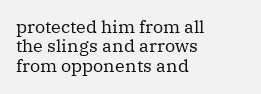protected him from all the slings and arrows from opponents and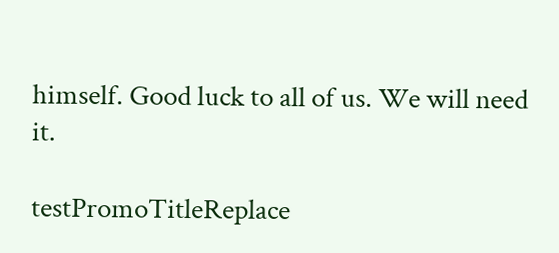himself. Good luck to all of us. We will need it.

testPromoTitleReplace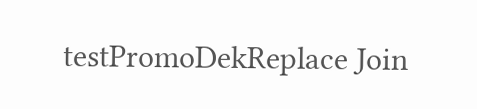testPromoDekReplace Join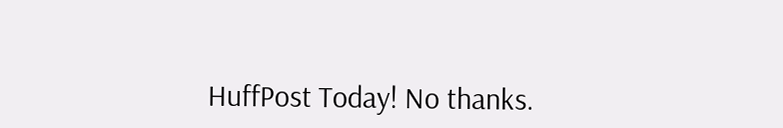HuffPost Today! No thanks.